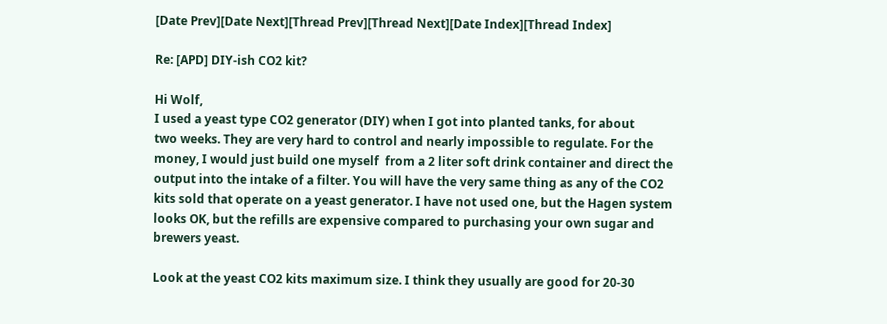[Date Prev][Date Next][Thread Prev][Thread Next][Date Index][Thread Index]

Re: [APD] DIY-ish CO2 kit?

Hi Wolf,
I used a yeast type CO2 generator (DIY) when I got into planted tanks, for about
two weeks. They are very hard to control and nearly impossible to regulate. For the
money, I would just build one myself  from a 2 liter soft drink container and direct the
output into the intake of a filter. You will have the very same thing as any of the CO2
kits sold that operate on a yeast generator. I have not used one, but the Hagen system
looks OK, but the refills are expensive compared to purchasing your own sugar and
brewers yeast.

Look at the yeast CO2 kits maximum size. I think they usually are good for 20-30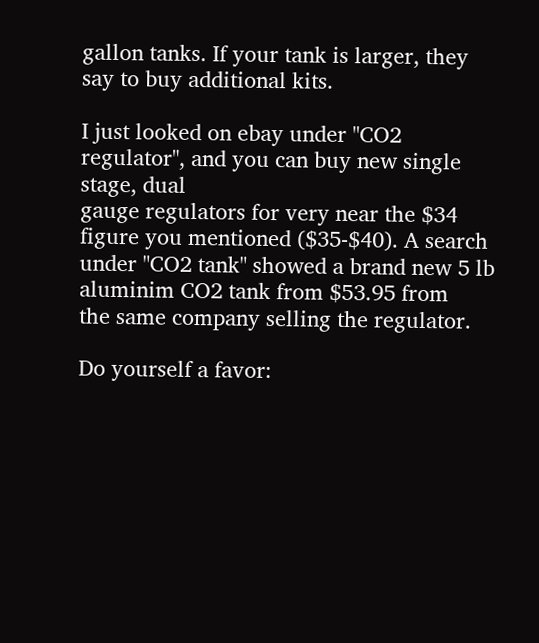gallon tanks. If your tank is larger, they say to buy additional kits.

I just looked on ebay under "CO2 regulator", and you can buy new single stage, dual
gauge regulators for very near the $34 figure you mentioned ($35-$40). A search
under "CO2 tank" showed a brand new 5 lb aluminim CO2 tank from $53.95 from
the same company selling the regulator.

Do yourself a favor: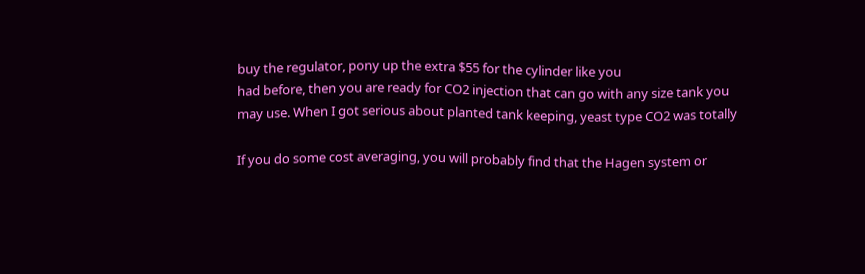buy the regulator, pony up the extra $55 for the cylinder like you
had before, then you are ready for CO2 injection that can go with any size tank you
may use. When I got serious about planted tank keeping, yeast type CO2 was totally

If you do some cost averaging, you will probably find that the Hagen system or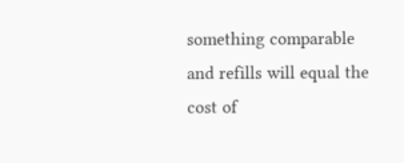something comparable and refills will equal the cost of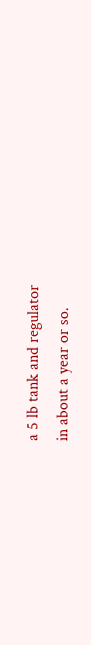a 5 lb tank and regulator
in about a year or so.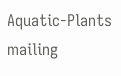Aquatic-Plants mailing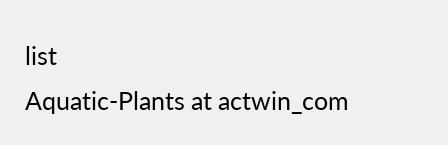list
Aquatic-Plants at actwin_com